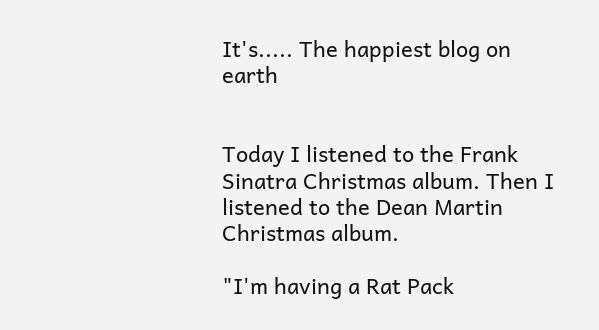It's..... The happiest blog on earth


Today I listened to the Frank Sinatra Christmas album. Then I listened to the Dean Martin Christmas album.

"I'm having a Rat Pack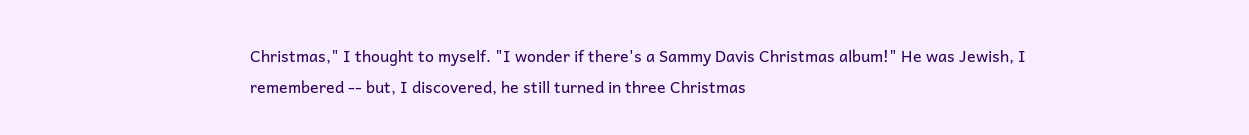Christmas," I thought to myself. "I wonder if there's a Sammy Davis Christmas album!" He was Jewish, I remembered -- but, I discovered, he still turned in three Christmas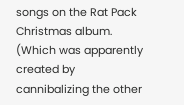songs on the Rat Pack Christmas album. (Which was apparently created by cannibalizing the other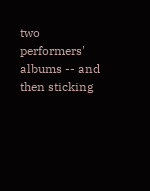two performers' albums -- and then sticking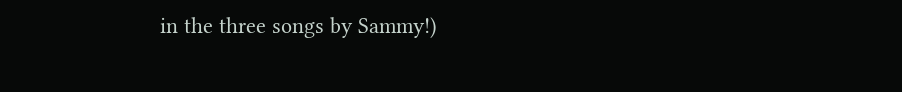in the three songs by Sammy!)